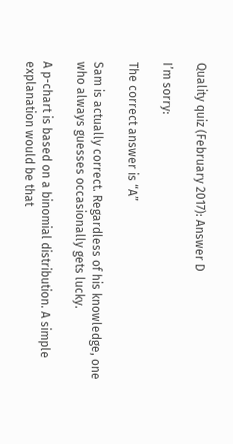Quality quiz (February 2017): Answer D

I’m sorry:

The correct answer is “A”

Sam is actually correct. Regardless of his knowledge, one who always guesses occasionally gets lucky.

A p-chart is based on a binomial distribution. A simple explanation would be that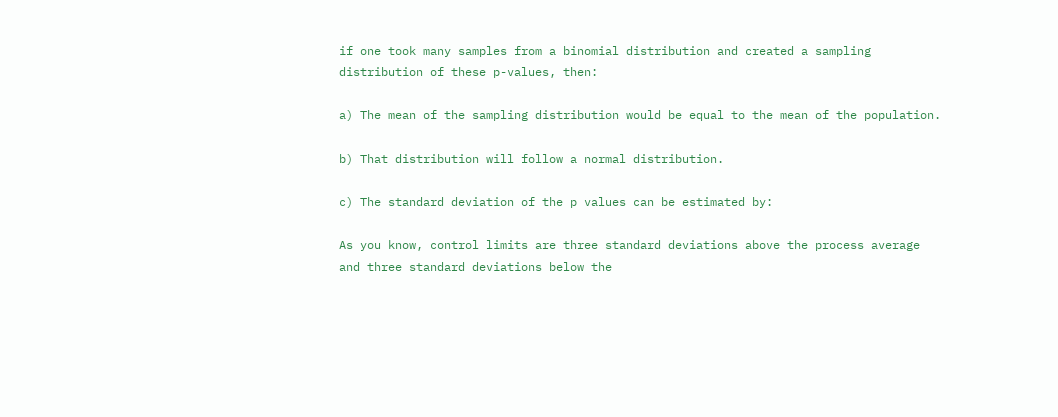if one took many samples from a binomial distribution and created a sampling distribution of these p-values, then:

a) The mean of the sampling distribution would be equal to the mean of the population.

b) That distribution will follow a normal distribution.

c) The standard deviation of the p values can be estimated by:

As you know, control limits are three standard deviations above the process average and three standard deviations below the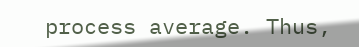process average. Thus,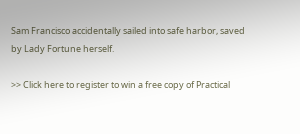Sam Francisco accidentally sailed into safe harbor, saved by Lady Fortune herself.

>> Click here to register to win a free copy of Practical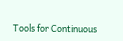Tools for Continuous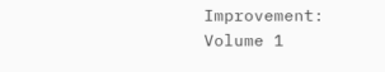Improvement: Volume 1